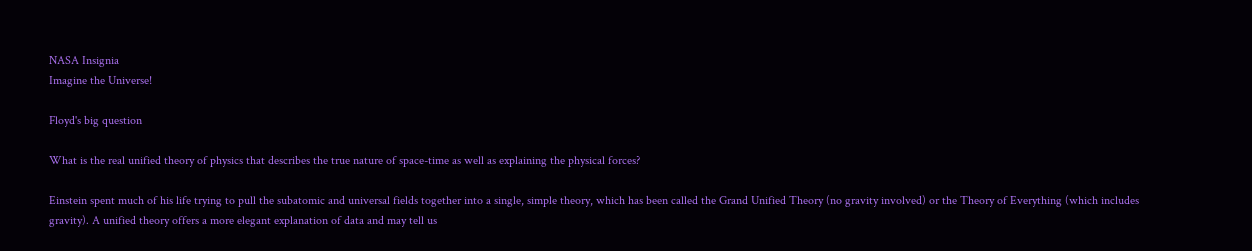NASA Insignia
Imagine the Universe!

Floyd's big question

What is the real unified theory of physics that describes the true nature of space-time as well as explaining the physical forces?

Einstein spent much of his life trying to pull the subatomic and universal fields together into a single, simple theory, which has been called the Grand Unified Theory (no gravity involved) or the Theory of Everything (which includes gravity). A unified theory offers a more elegant explanation of data and may tell us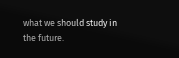what we should study in the future.